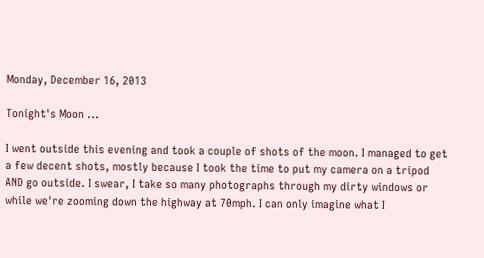Monday, December 16, 2013

Tonight's Moon ...

I went outside this evening and took a couple of shots of the moon. I managed to get a few decent shots, mostly because I took the time to put my camera on a tripod AND go outside. I swear, I take so many photographs through my dirty windows or while we're zooming down the highway at 70mph. I can only imagine what I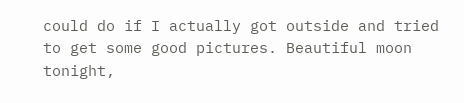could do if I actually got outside and tried to get some good pictures. Beautiful moon tonight,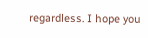regardless. I hope you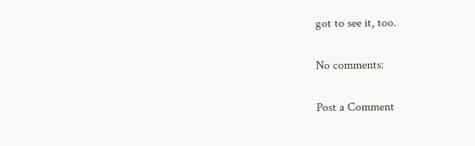got to see it, too.

No comments:

Post a Comment